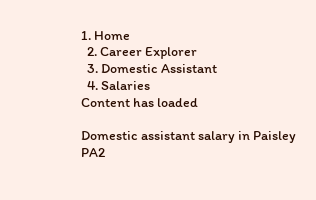1. Home
  2. Career Explorer
  3. Domestic Assistant
  4. Salaries
Content has loaded

Domestic assistant salary in Paisley PA2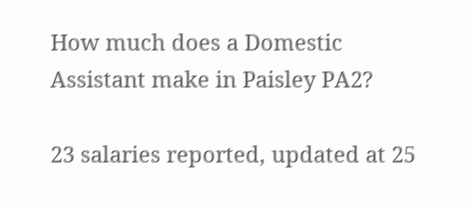How much does a Domestic Assistant make in Paisley PA2?

23 salaries reported, updated at 25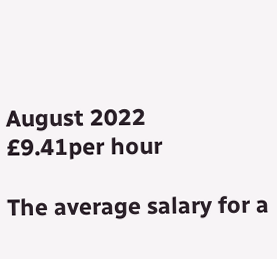August 2022
£9.41per hour

The average salary for a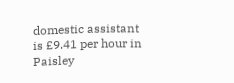domestic assistant is £9.41 per hour in Paisley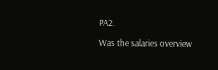PA2.

Was the salaries overview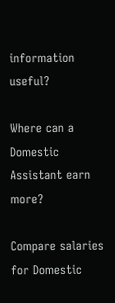information useful?

Where can a Domestic Assistant earn more?

Compare salaries for Domestic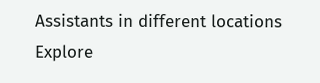Assistants in different locations
Explore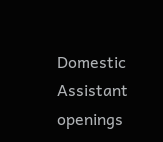Domestic Assistant openings